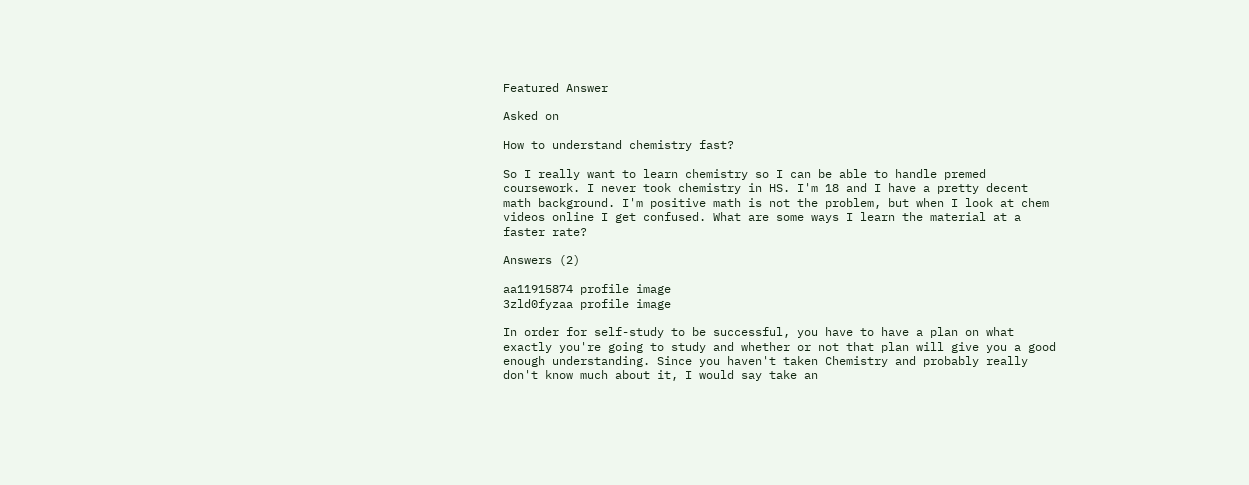Featured Answer

Asked on

How to understand chemistry fast?

So I really want to learn chemistry so I can be able to handle premed coursework. I never took chemistry in HS. I'm 18 and I have a pretty decent math background. I'm positive math is not the problem, but when I look at chem videos online I get confused. What are some ways I learn the material at a faster rate?

Answers (2)

aa11915874 profile image
3zld0fyzaa profile image

In order for self-study to be successful, you have to have a plan on what exactly you're going to study and whether or not that plan will give you a good enough understanding. Since you haven't taken Chemistry and probably really don't know much about it, I would say take an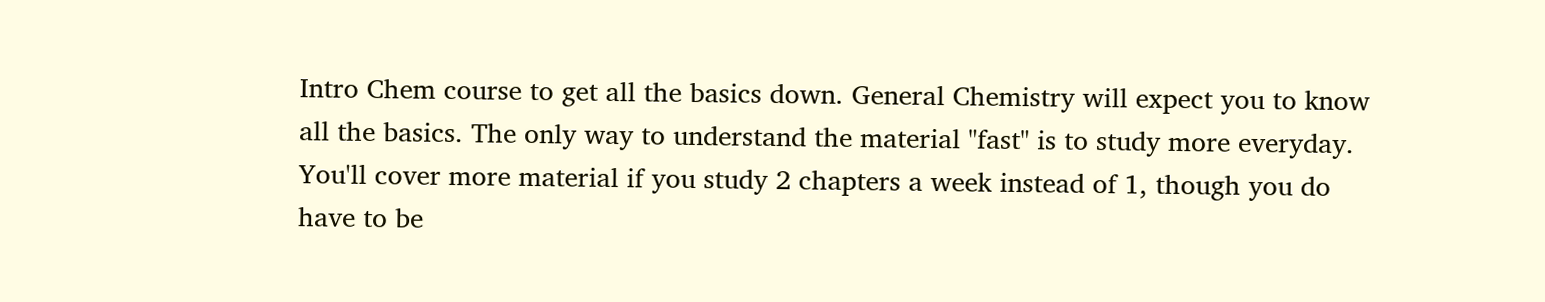Intro Chem course to get all the basics down. General Chemistry will expect you to know all the basics. The only way to understand the material "fast" is to study more everyday. You'll cover more material if you study 2 chapters a week instead of 1, though you do have to be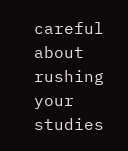careful about rushing your studies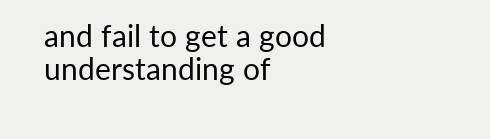and fail to get a good understanding of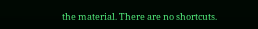the material. There are no shortcuts.